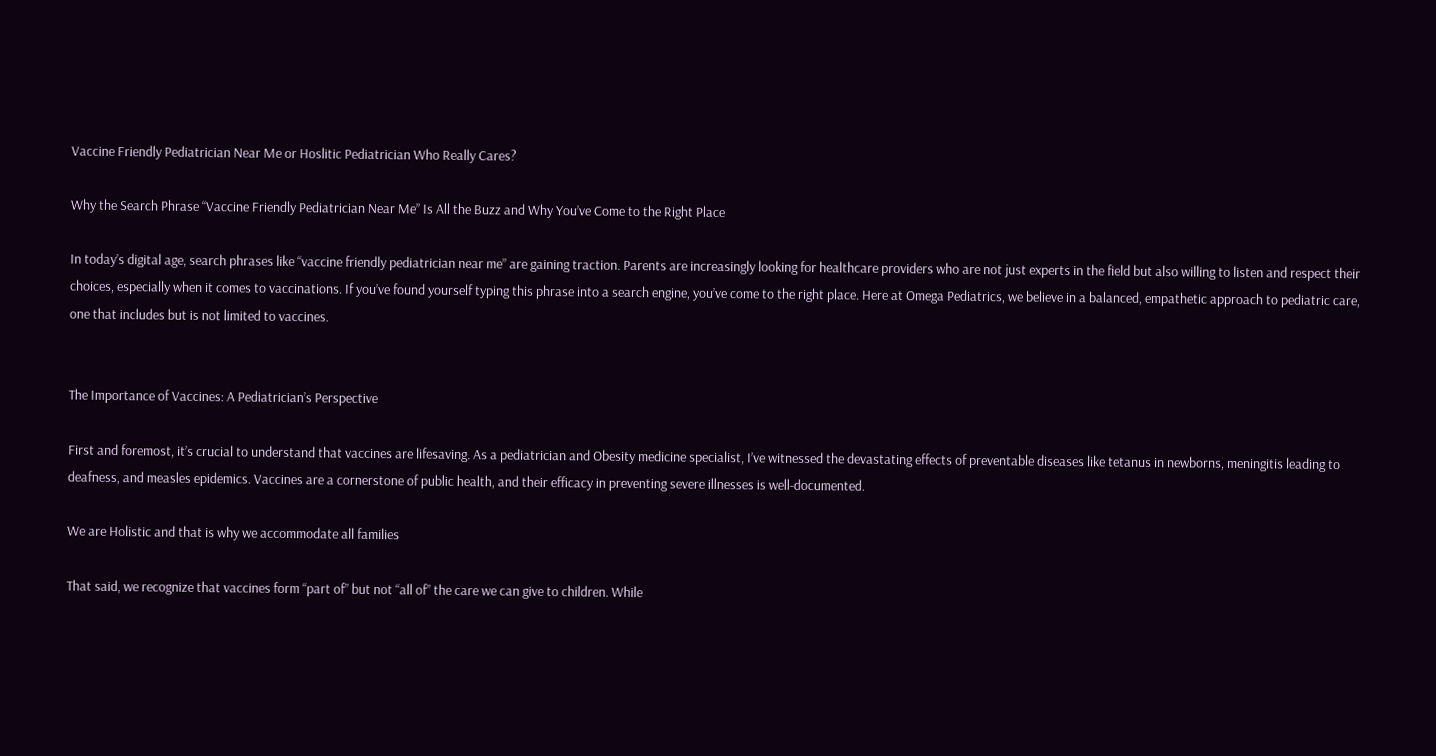Vaccine Friendly Pediatrician Near Me or Hoslitic Pediatrician Who Really Cares?

Why the Search Phrase “Vaccine Friendly Pediatrician Near Me” Is All the Buzz and Why You’ve Come to the Right Place

In today’s digital age, search phrases like “vaccine friendly pediatrician near me” are gaining traction. Parents are increasingly looking for healthcare providers who are not just experts in the field but also willing to listen and respect their choices, especially when it comes to vaccinations. If you’ve found yourself typing this phrase into a search engine, you’ve come to the right place. Here at Omega Pediatrics, we believe in a balanced, empathetic approach to pediatric care, one that includes but is not limited to vaccines.


The Importance of Vaccines: A Pediatrician’s Perspective

First and foremost, it’s crucial to understand that vaccines are lifesaving. As a pediatrician and Obesity medicine specialist, I’ve witnessed the devastating effects of preventable diseases like tetanus in newborns, meningitis leading to deafness, and measles epidemics. Vaccines are a cornerstone of public health, and their efficacy in preventing severe illnesses is well-documented.

We are Holistic and that is why we accommodate all families

That said, we recognize that vaccines form “part of” but not “all of” the care we can give to children. While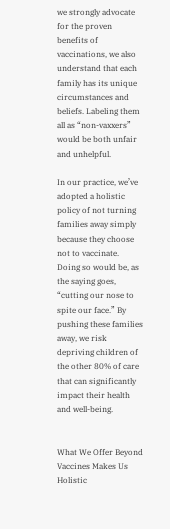we strongly advocate for the proven benefits of vaccinations, we also understand that each family has its unique circumstances and beliefs. Labeling them all as “non-vaxxers” would be both unfair and unhelpful.

In our practice, we’ve adopted a holistic policy of not turning families away simply because they choose not to vaccinate. Doing so would be, as the saying goes, “cutting our nose to spite our face.” By pushing these families away, we risk depriving children of the other 80% of care that can significantly impact their health and well-being.


What We Offer Beyond Vaccines Makes Us Holistic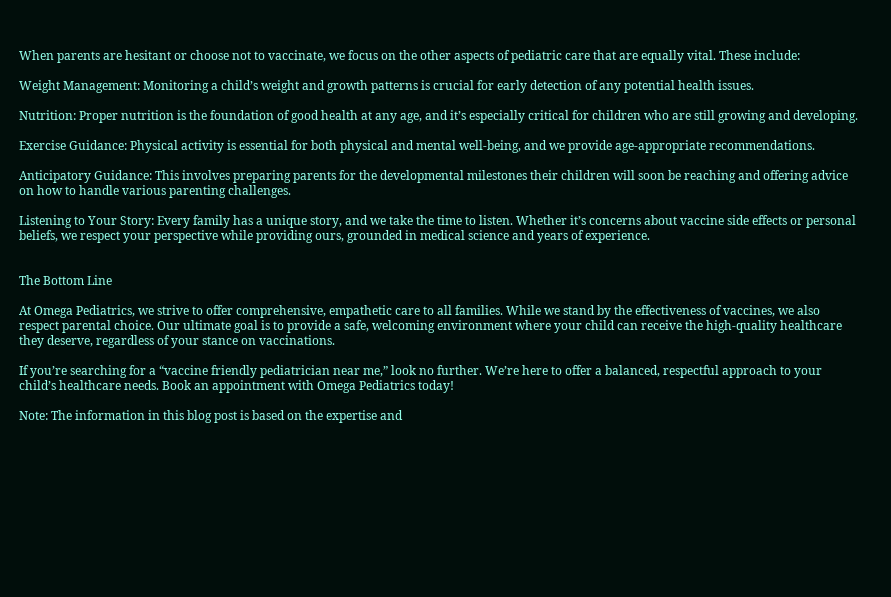When parents are hesitant or choose not to vaccinate, we focus on the other aspects of pediatric care that are equally vital. These include:

Weight Management: Monitoring a child’s weight and growth patterns is crucial for early detection of any potential health issues.

Nutrition: Proper nutrition is the foundation of good health at any age, and it’s especially critical for children who are still growing and developing.

Exercise Guidance: Physical activity is essential for both physical and mental well-being, and we provide age-appropriate recommendations.

Anticipatory Guidance: This involves preparing parents for the developmental milestones their children will soon be reaching and offering advice on how to handle various parenting challenges.

Listening to Your Story: Every family has a unique story, and we take the time to listen. Whether it’s concerns about vaccine side effects or personal beliefs, we respect your perspective while providing ours, grounded in medical science and years of experience.


The Bottom Line

At Omega Pediatrics, we strive to offer comprehensive, empathetic care to all families. While we stand by the effectiveness of vaccines, we also respect parental choice. Our ultimate goal is to provide a safe, welcoming environment where your child can receive the high-quality healthcare they deserve, regardless of your stance on vaccinations.

If you’re searching for a “vaccine friendly pediatrician near me,” look no further. We’re here to offer a balanced, respectful approach to your child’s healthcare needs. Book an appointment with Omega Pediatrics today!

Note: The information in this blog post is based on the expertise and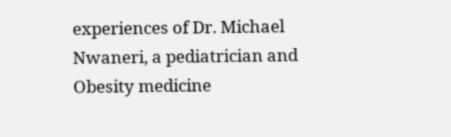experiences of Dr. Michael Nwaneri, a pediatrician and Obesity medicine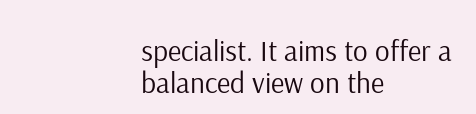specialist. It aims to offer a balanced view on the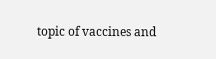topic of vaccines and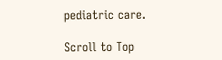pediatric care.

Scroll to Top